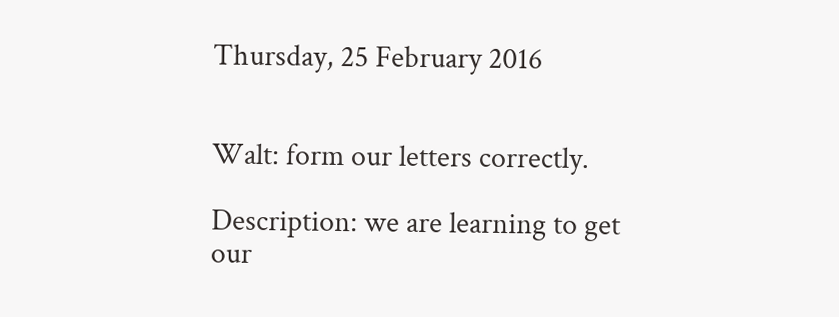Thursday, 25 February 2016


Walt: form our letters correctly.

Description: we are learning to get our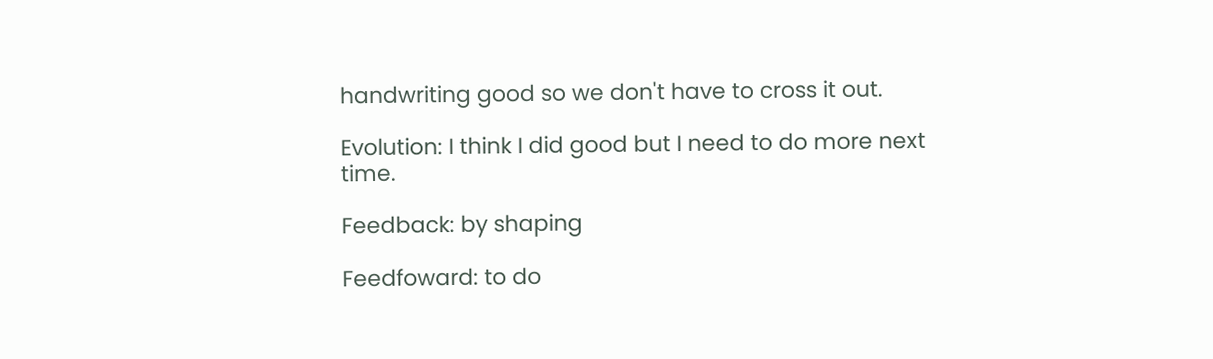handwriting good so we don't have to cross it out.

Evolution: I think I did good but I need to do more next time.

Feedback: by shaping

Feedfoward: to do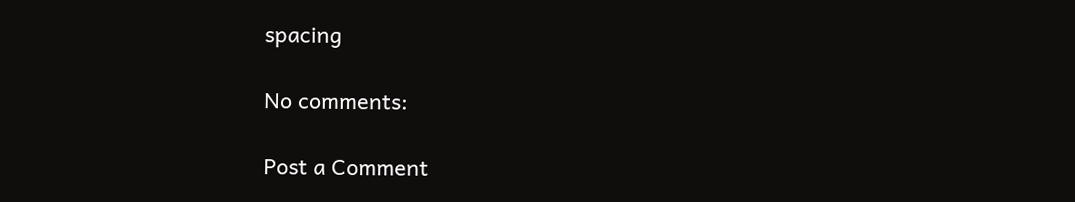spacing

No comments:

Post a Comment